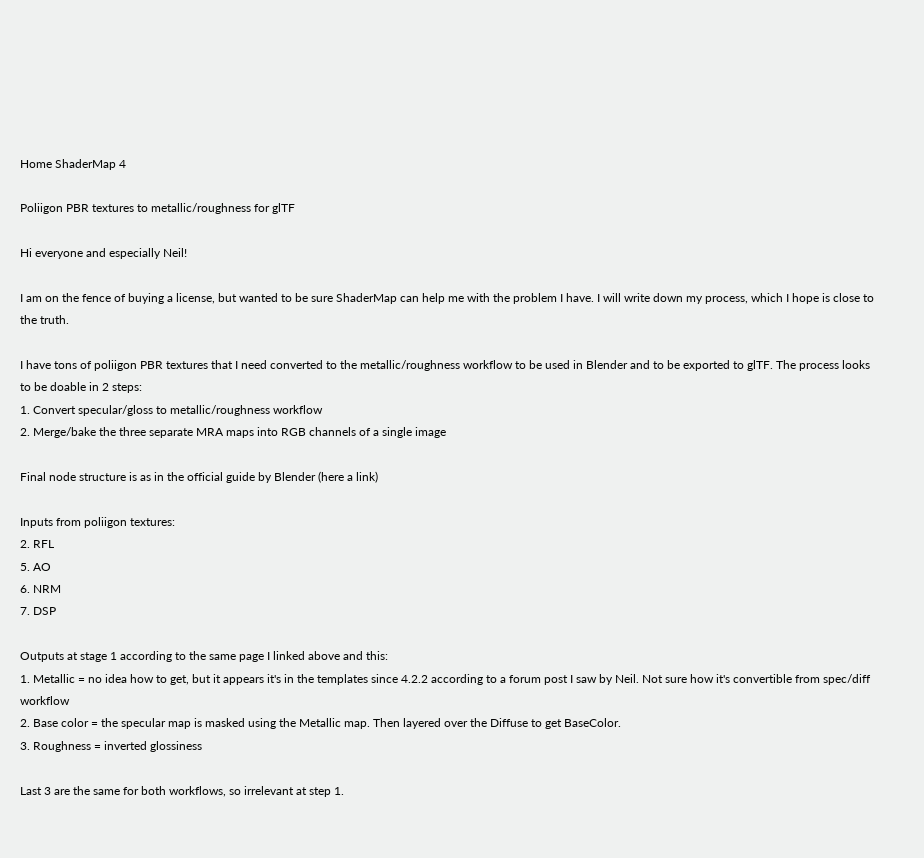Home ShaderMap 4

Poliigon PBR textures to metallic/roughness for glTF

Hi everyone and especially Neil!

I am on the fence of buying a license, but wanted to be sure ShaderMap can help me with the problem I have. I will write down my process, which I hope is close to the truth.

I have tons of poliigon PBR textures that I need converted to the metallic/roughness workflow to be used in Blender and to be exported to glTF. The process looks to be doable in 2 steps:
1. Convert specular/gloss to metallic/roughness workflow
2. Merge/bake the three separate MRA maps into RGB channels of a single image

Final node structure is as in the official guide by Blender (here a link)

Inputs from poliigon textures:
2. RFL
5. AO
6. NRM
7. DSP

Outputs at stage 1 according to the same page I linked above and this:
1. Metallic = no idea how to get, but it appears it's in the templates since 4.2.2 according to a forum post I saw by Neil. Not sure how it's convertible from spec/diff workflow
2. Base color = the specular map is masked using the Metallic map. Then layered over the Diffuse to get BaseColor.
3. Roughness = inverted glossiness

Last 3 are the same for both workflows, so irrelevant at step 1.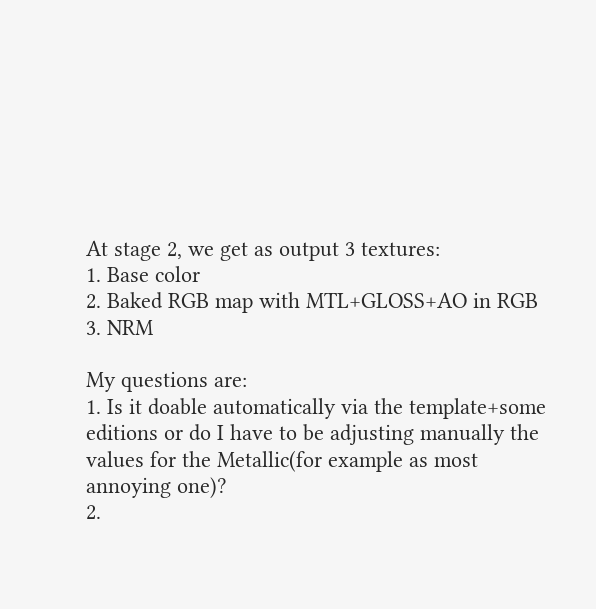At stage 2, we get as output 3 textures:
1. Base color
2. Baked RGB map with MTL+GLOSS+AO in RGB
3. NRM

My questions are:
1. Is it doable automatically via the template+some editions or do I have to be adjusting manually the values for the Metallic(for example as most annoying one)?
2.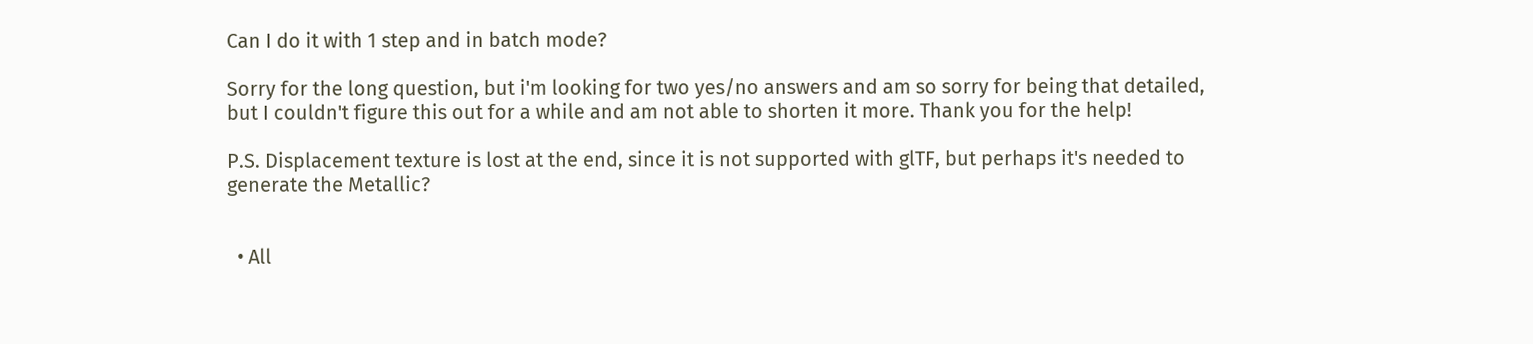Can I do it with 1 step and in batch mode?

Sorry for the long question, but i'm looking for two yes/no answers and am so sorry for being that detailed, but I couldn't figure this out for a while and am not able to shorten it more. Thank you for the help!

P.S. Displacement texture is lost at the end, since it is not supported with glTF, but perhaps it's needed to generate the Metallic?


  • All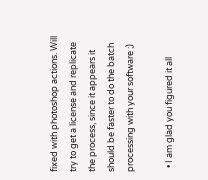fixed with photoshop actions. Will try to get a license and replicate the process, since it appears it should be faster to do the batch processing with your software ;)

  • I am glad you figured it all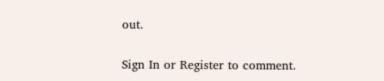out.

Sign In or Register to comment.